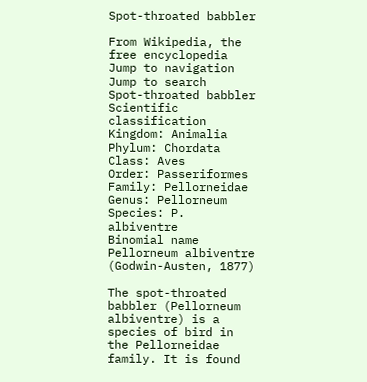Spot-throated babbler

From Wikipedia, the free encyclopedia
Jump to navigation Jump to search
Spot-throated babbler
Scientific classification
Kingdom: Animalia
Phylum: Chordata
Class: Aves
Order: Passeriformes
Family: Pellorneidae
Genus: Pellorneum
Species: P. albiventre
Binomial name
Pellorneum albiventre
(Godwin-Austen, 1877)

The spot-throated babbler (Pellorneum albiventre) is a species of bird in the Pellorneidae family. It is found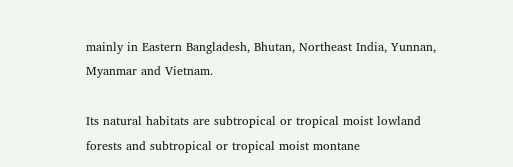mainly in Eastern Bangladesh, Bhutan, Northeast India, Yunnan, Myanmar and Vietnam.

Its natural habitats are subtropical or tropical moist lowland forests and subtropical or tropical moist montane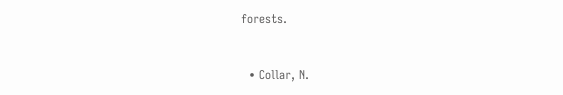forests.


  • Collar, N.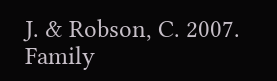J. & Robson, C. 2007. Family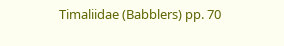Timaliidae (Babblers) pp. 70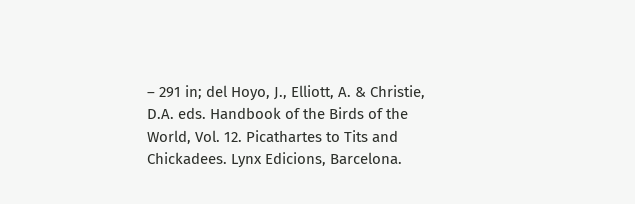– 291 in; del Hoyo, J., Elliott, A. & Christie, D.A. eds. Handbook of the Birds of the World, Vol. 12. Picathartes to Tits and Chickadees. Lynx Edicions, Barcelona.